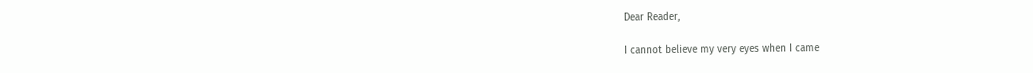Dear Reader,

I cannot believe my very eyes when I came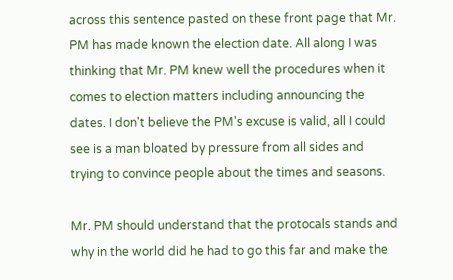across this sentence pasted on these front page that Mr. PM has made known the election date. All along I was thinking that Mr. PM knew well the procedures when it comes to election matters including announcing the dates. I don't believe the PM's excuse is valid, all I could see is a man bloated by pressure from all sides and trying to convince people about the times and seasons.

Mr. PM should understand that the protocals stands and why in the world did he had to go this far and make the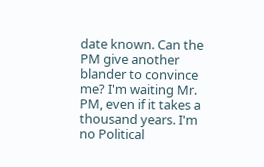date known. Can the PM give another blander to convince me? I'm waiting Mr. PM, even if it takes a thousand years. I'm no Political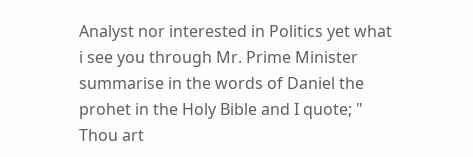Analyst nor interested in Politics yet what i see you through Mr. Prime Minister summarise in the words of Daniel the prohet in the Holy Bible and I quote; " Thou art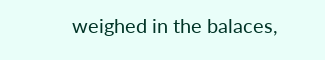weighed in the balaces,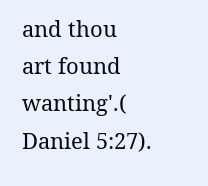and thou art found wanting'.( Daniel 5:27).